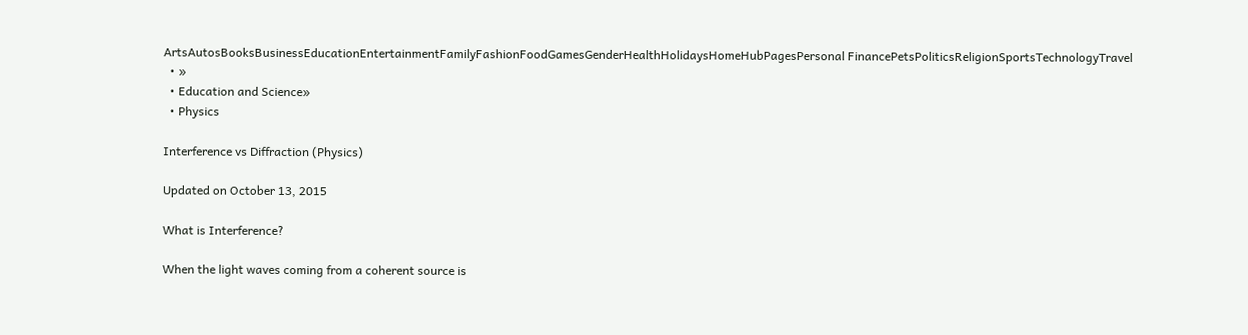ArtsAutosBooksBusinessEducationEntertainmentFamilyFashionFoodGamesGenderHealthHolidaysHomeHubPagesPersonal FinancePetsPoliticsReligionSportsTechnologyTravel
  • »
  • Education and Science»
  • Physics

Interference vs Diffraction (Physics)

Updated on October 13, 2015

What is Interference?

When the light waves coming from a coherent source is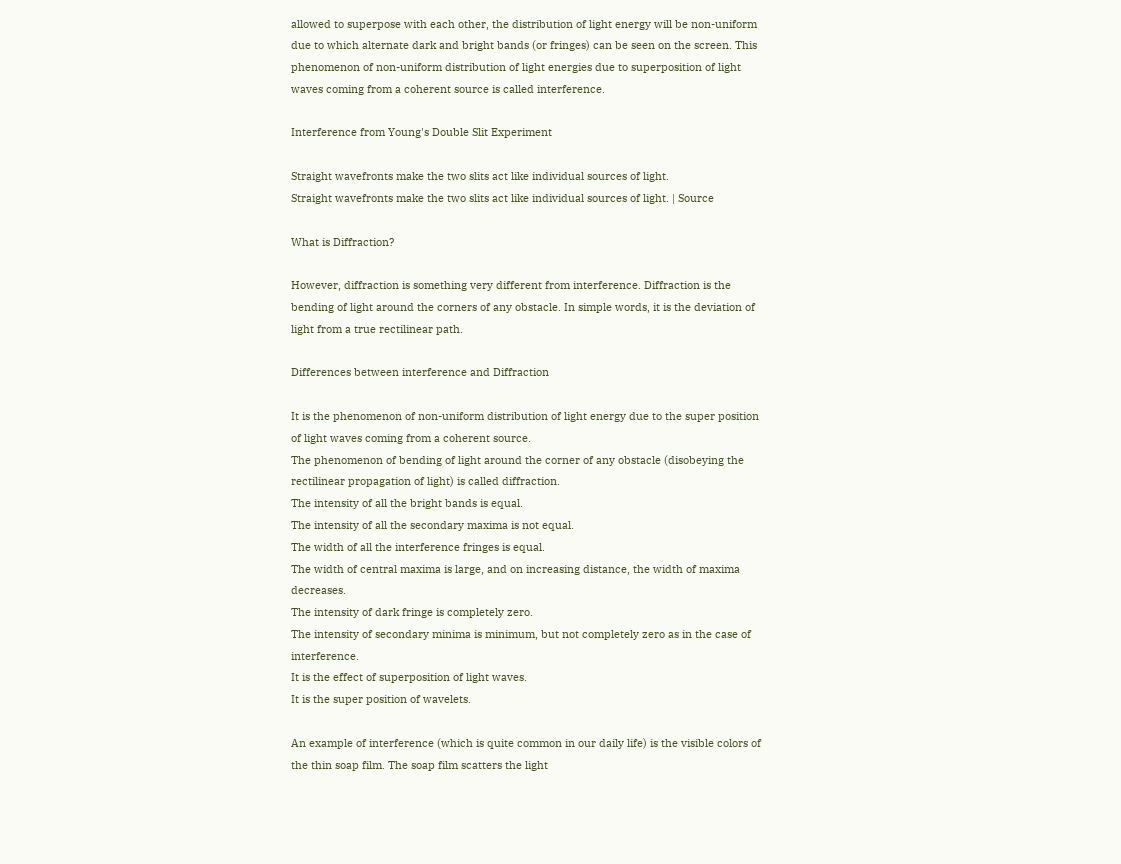allowed to superpose with each other, the distribution of light energy will be non-uniform due to which alternate dark and bright bands (or fringes) can be seen on the screen. This phenomenon of non-uniform distribution of light energies due to superposition of light waves coming from a coherent source is called interference.

Interference from Young's Double Slit Experiment

Straight wavefronts make the two slits act like individual sources of light.
Straight wavefronts make the two slits act like individual sources of light. | Source

What is Diffraction?

However, diffraction is something very different from interference. Diffraction is the bending of light around the corners of any obstacle. In simple words, it is the deviation of light from a true rectilinear path.

Differences between interference and Diffraction

It is the phenomenon of non-uniform distribution of light energy due to the super position of light waves coming from a coherent source.
The phenomenon of bending of light around the corner of any obstacle (disobeying the rectilinear propagation of light) is called diffraction.
The intensity of all the bright bands is equal.
The intensity of all the secondary maxima is not equal.
The width of all the interference fringes is equal.
The width of central maxima is large, and on increasing distance, the width of maxima decreases.
The intensity of dark fringe is completely zero.
The intensity of secondary minima is minimum, but not completely zero as in the case of interference.
It is the effect of superposition of light waves.
It is the super position of wavelets.

An example of interference (which is quite common in our daily life) is the visible colors of the thin soap film. The soap film scatters the light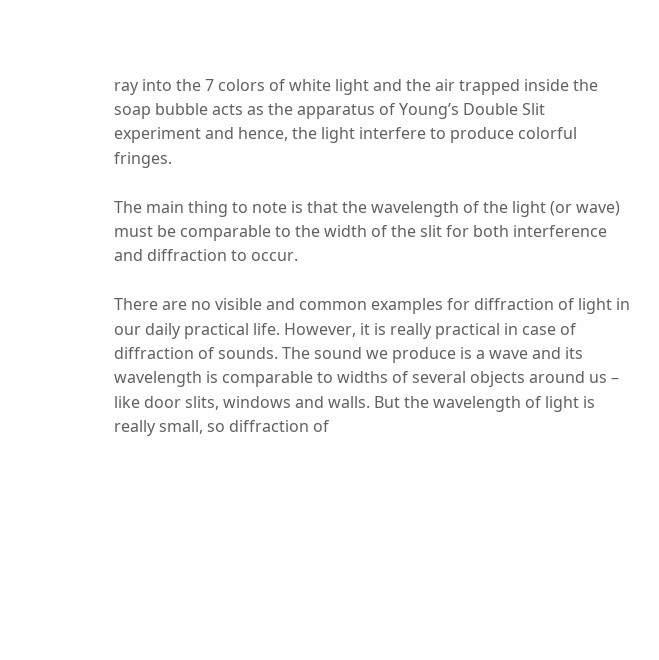ray into the 7 colors of white light and the air trapped inside the soap bubble acts as the apparatus of Young’s Double Slit experiment and hence, the light interfere to produce colorful fringes.

The main thing to note is that the wavelength of the light (or wave) must be comparable to the width of the slit for both interference and diffraction to occur.

There are no visible and common examples for diffraction of light in our daily practical life. However, it is really practical in case of diffraction of sounds. The sound we produce is a wave and its wavelength is comparable to widths of several objects around us – like door slits, windows and walls. But the wavelength of light is really small, so diffraction of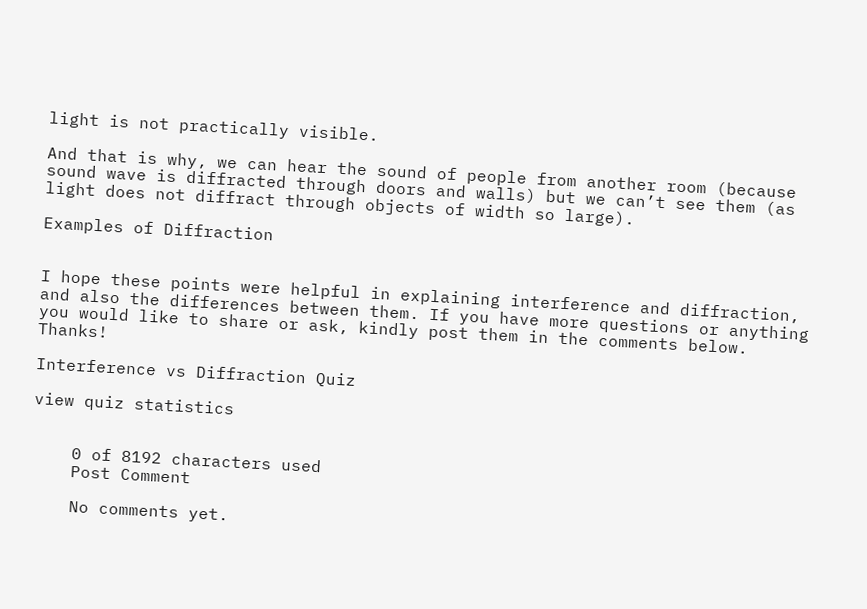light is not practically visible.

And that is why, we can hear the sound of people from another room (because sound wave is diffracted through doors and walls) but we can’t see them (as light does not diffract through objects of width so large).

Examples of Diffraction


I hope these points were helpful in explaining interference and diffraction, and also the differences between them. If you have more questions or anything you would like to share or ask, kindly post them in the comments below. Thanks!

Interference vs Diffraction Quiz

view quiz statistics


    0 of 8192 characters used
    Post Comment

    No comments yet.